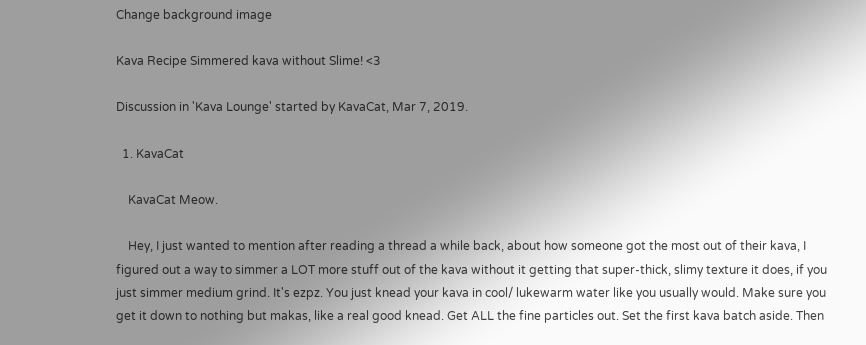Change background image

Kava Recipe Simmered kava without Slime! <3

Discussion in 'Kava Lounge' started by KavaCat, Mar 7, 2019.

  1. KavaCat

    KavaCat Meow.

    Hey, I just wanted to mention after reading a thread a while back, about how someone got the most out of their kava, I figured out a way to simmer a LOT more stuff out of the kava without it getting that super-thick, slimy texture it does, if you just simmer medium grind. It's ezpz. You just knead your kava in cool/ lukewarm water like you usually would. Make sure you get it down to nothing but makas, like a real good knead. Get ALL the fine particles out. Set the first kava batch aside. Then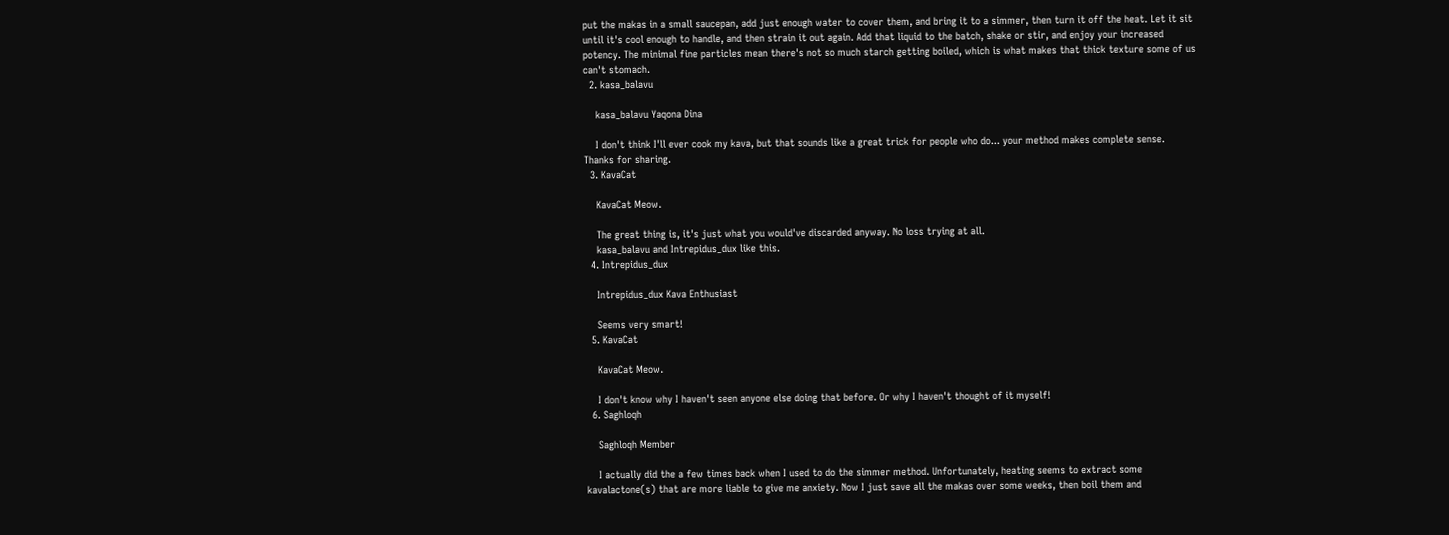put the makas in a small saucepan, add just enough water to cover them, and bring it to a simmer, then turn it off the heat. Let it sit until it's cool enough to handle, and then strain it out again. Add that liquid to the batch, shake or stir, and enjoy your increased potency. The minimal fine particles mean there's not so much starch getting boiled, which is what makes that thick texture some of us can't stomach.
  2. kasa_balavu

    kasa_balavu Yaqona Dina

    I don't think I'll ever cook my kava, but that sounds like a great trick for people who do... your method makes complete sense. Thanks for sharing.
  3. KavaCat

    KavaCat Meow.

    The great thing is, it's just what you would've discarded anyway. No loss trying at all.
    kasa_balavu and Intrepidus_dux like this.
  4. Intrepidus_dux

    Intrepidus_dux Kava Enthusiast

    Seems very smart!
  5. KavaCat

    KavaCat Meow.

    I don't know why I haven't seen anyone else doing that before. Or why I haven't thought of it myself!
  6. Saghloqh

    Saghloqh Member

    I actually did the a few times back when I used to do the simmer method. Unfortunately, heating seems to extract some kavalactone(s) that are more liable to give me anxiety. Now I just save all the makas over some weeks, then boil them and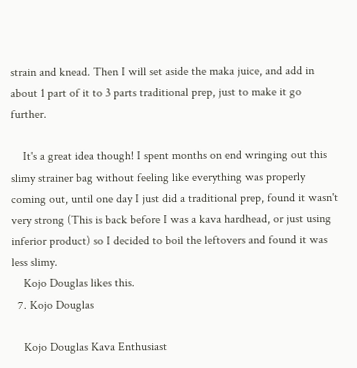strain and knead. Then I will set aside the maka juice, and add in about 1 part of it to 3 parts traditional prep, just to make it go further.

    It's a great idea though! I spent months on end wringing out this slimy strainer bag without feeling like everything was properly coming out, until one day I just did a traditional prep, found it wasn't very strong (This is back before I was a kava hardhead, or just using inferior product) so I decided to boil the leftovers and found it was less slimy.
    Kojo Douglas likes this.
  7. Kojo Douglas

    Kojo Douglas Kava Enthusiast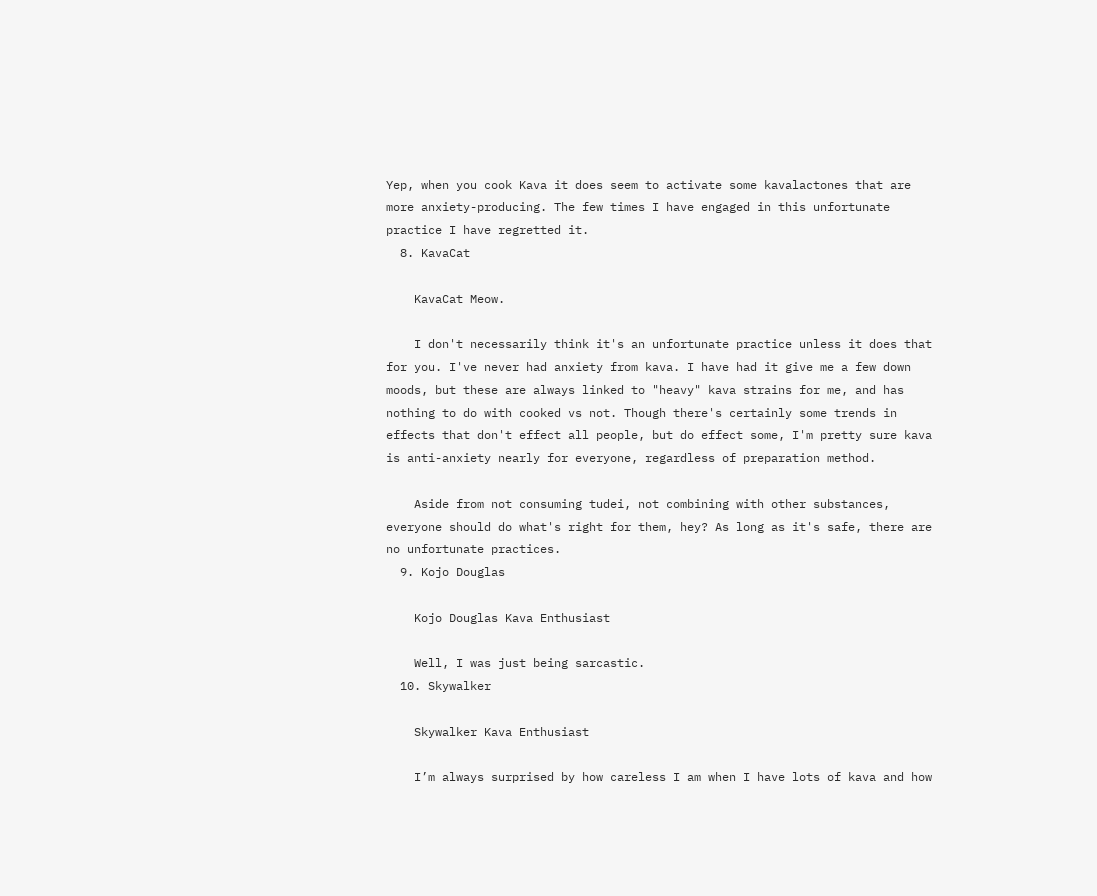Yep, when you cook Kava it does seem to activate some kavalactones that are more anxiety-producing. The few times I have engaged in this unfortunate practice I have regretted it.
  8. KavaCat

    KavaCat Meow.

    I don't necessarily think it's an unfortunate practice unless it does that for you. I've never had anxiety from kava. I have had it give me a few down moods, but these are always linked to "heavy" kava strains for me, and has nothing to do with cooked vs not. Though there's certainly some trends in effects that don't effect all people, but do effect some, I'm pretty sure kava is anti-anxiety nearly for everyone, regardless of preparation method.

    Aside from not consuming tudei, not combining with other substances, everyone should do what's right for them, hey? As long as it's safe, there are no unfortunate practices.
  9. Kojo Douglas

    Kojo Douglas Kava Enthusiast

    Well, I was just being sarcastic.
  10. Skywalker

    Skywalker Kava Enthusiast

    I’m always surprised by how careless I am when I have lots of kava and how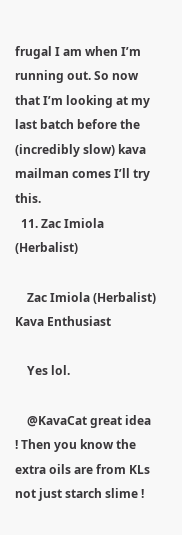frugal I am when I’m running out. So now that I’m looking at my last batch before the (incredibly slow) kava mailman comes I’ll try this.
  11. Zac Imiola (Herbalist)

    Zac Imiola (Herbalist) Kava Enthusiast

    Yes lol.

    @KavaCat great idea ! Then you know the extra oils are from KLs not just starch slime !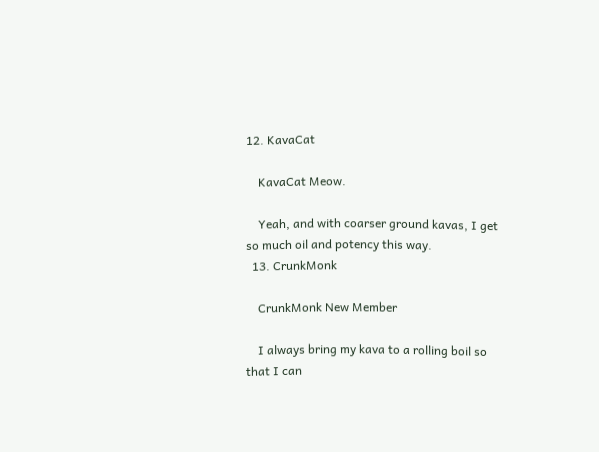12. KavaCat

    KavaCat Meow.

    Yeah, and with coarser ground kavas, I get so much oil and potency this way.
  13. CrunkMonk

    CrunkMonk New Member

    I always bring my kava to a rolling boil so that I can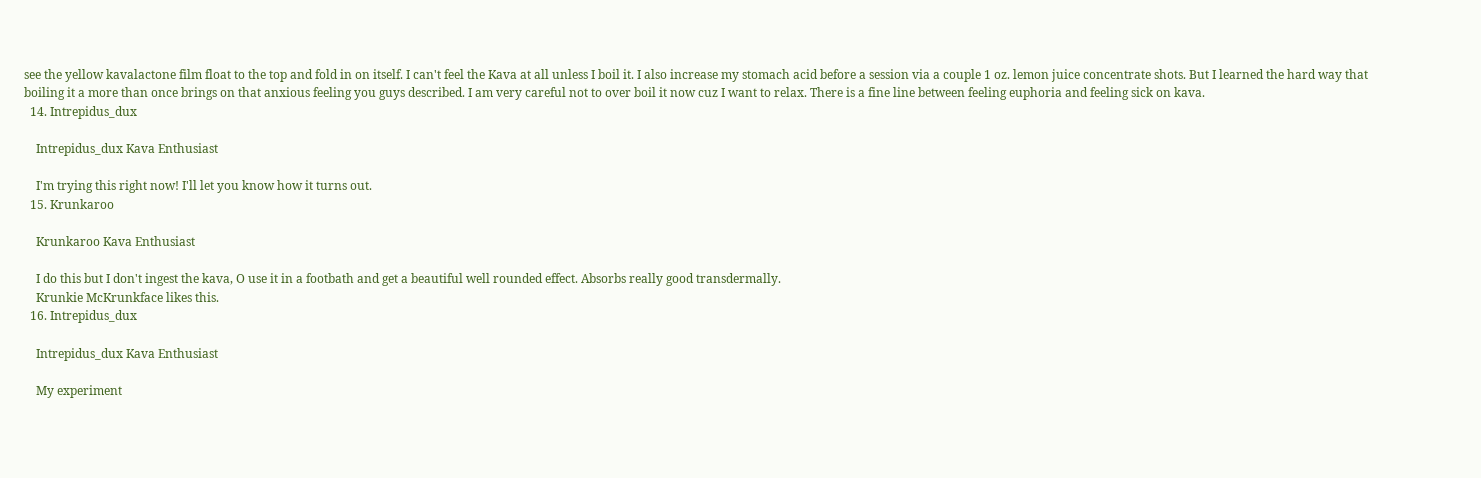see the yellow kavalactone film float to the top and fold in on itself. I can't feel the Kava at all unless I boil it. I also increase my stomach acid before a session via a couple 1 oz. lemon juice concentrate shots. But I learned the hard way that boiling it a more than once brings on that anxious feeling you guys described. I am very careful not to over boil it now cuz I want to relax. There is a fine line between feeling euphoria and feeling sick on kava.
  14. Intrepidus_dux

    Intrepidus_dux Kava Enthusiast

    I'm trying this right now! I'll let you know how it turns out.
  15. Krunkaroo

    Krunkaroo Kava Enthusiast

    I do this but I don't ingest the kava, O use it in a footbath and get a beautiful well rounded effect. Absorbs really good transdermally.
    Krunkie McKrunkface likes this.
  16. Intrepidus_dux

    Intrepidus_dux Kava Enthusiast

    My experiment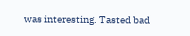was interesting. Tasted bad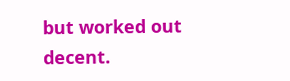but worked out decent.